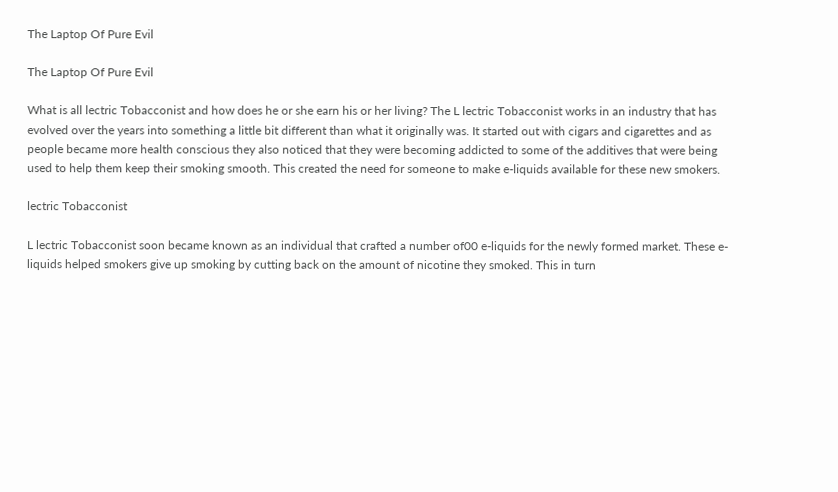The Laptop Of Pure Evil

The Laptop Of Pure Evil

What is all lectric Tobacconist and how does he or she earn his or her living? The L lectric Tobacconist works in an industry that has evolved over the years into something a little bit different than what it originally was. It started out with cigars and cigarettes and as people became more health conscious they also noticed that they were becoming addicted to some of the additives that were being used to help them keep their smoking smooth. This created the need for someone to make e-liquids available for these new smokers.

lectric Tobacconist

L lectric Tobacconist soon became known as an individual that crafted a number of00 e-liquids for the newly formed market. These e-liquids helped smokers give up smoking by cutting back on the amount of nicotine they smoked. This in turn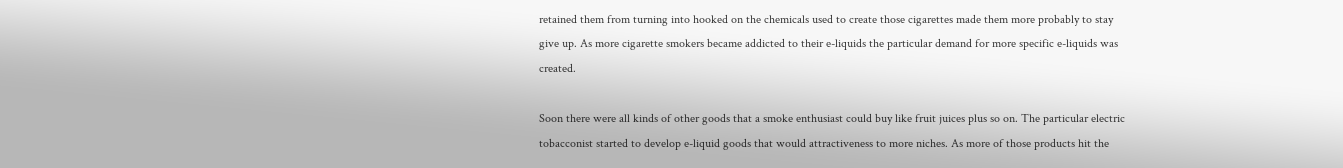retained them from turning into hooked on the chemicals used to create those cigarettes made them more probably to stay give up. As more cigarette smokers became addicted to their e-liquids the particular demand for more specific e-liquids was created.

Soon there were all kinds of other goods that a smoke enthusiast could buy like fruit juices plus so on. The particular electric tobacconist started to develop e-liquid goods that would attractiveness to more niches. As more of those products hit the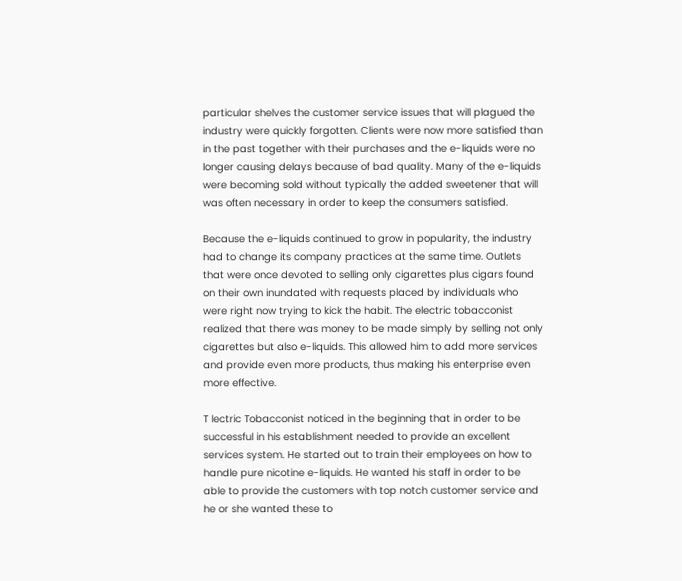particular shelves the customer service issues that will plagued the industry were quickly forgotten. Clients were now more satisfied than in the past together with their purchases and the e-liquids were no longer causing delays because of bad quality. Many of the e-liquids were becoming sold without typically the added sweetener that will was often necessary in order to keep the consumers satisfied.

Because the e-liquids continued to grow in popularity, the industry had to change its company practices at the same time. Outlets that were once devoted to selling only cigarettes plus cigars found on their own inundated with requests placed by individuals who were right now trying to kick the habit. The electric tobacconist realized that there was money to be made simply by selling not only cigarettes but also e-liquids. This allowed him to add more services and provide even more products, thus making his enterprise even more effective.

T lectric Tobacconist noticed in the beginning that in order to be successful in his establishment needed to provide an excellent services system. He started out to train their employees on how to handle pure nicotine e-liquids. He wanted his staff in order to be able to provide the customers with top notch customer service and he or she wanted these to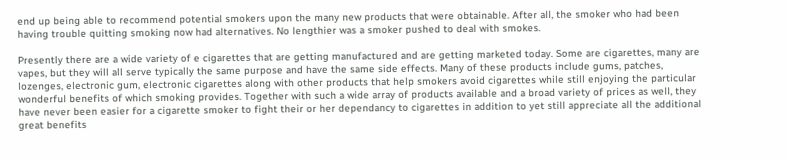end up being able to recommend potential smokers upon the many new products that were obtainable. After all, the smoker who had been having trouble quitting smoking now had alternatives. No lengthier was a smoker pushed to deal with smokes.

Presently there are a wide variety of e cigarettes that are getting manufactured and are getting marketed today. Some are cigarettes, many are vapes, but they will all serve typically the same purpose and have the same side effects. Many of these products include gums, patches, lozenges, electronic gum, electronic cigarettes along with other products that help smokers avoid cigarettes while still enjoying the particular wonderful benefits of which smoking provides. Together with such a wide array of products available and a broad variety of prices as well, they have never been easier for a cigarette smoker to fight their or her dependancy to cigarettes in addition to yet still appreciate all the additional great benefits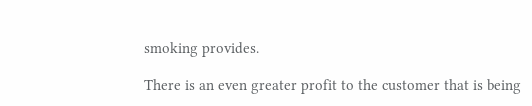smoking provides.

There is an even greater profit to the customer that is being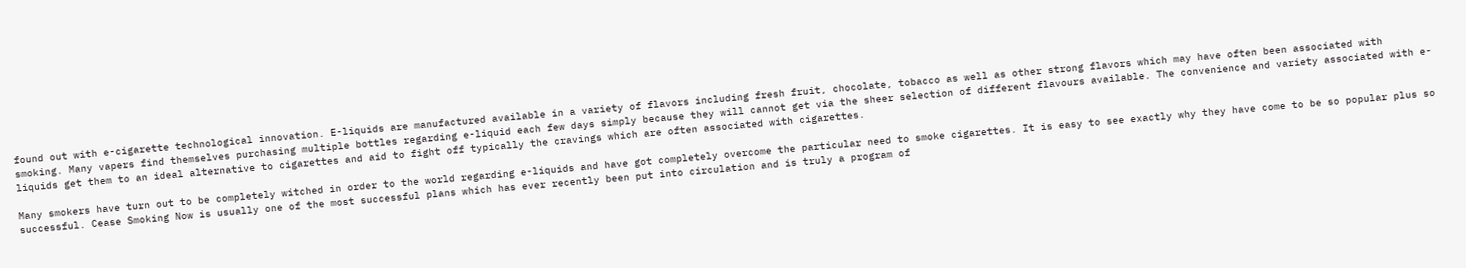found out with e-cigarette technological innovation. E-liquids are manufactured available in a variety of flavors including fresh fruit, chocolate, tobacco as well as other strong flavors which may have often been associated with smoking. Many vapers find themselves purchasing multiple bottles regarding e-liquid each few days simply because they will cannot get via the sheer selection of different flavours available. The convenience and variety associated with e-liquids get them to an ideal alternative to cigarettes and aid to fight off typically the cravings which are often associated with cigarettes.

Many smokers have turn out to be completely witched in order to the world regarding e-liquids and have got completely overcome the particular need to smoke cigarettes. It is easy to see exactly why they have come to be so popular plus so successful. Cease Smoking Now is usually one of the most successful plans which has ever recently been put into circulation and is truly a program of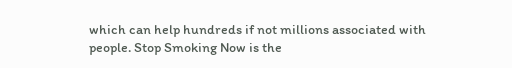which can help hundreds if not millions associated with people. Stop Smoking Now is the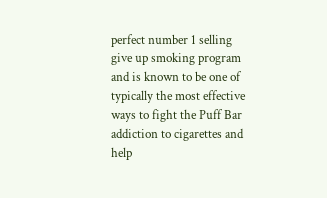perfect number 1 selling give up smoking program and is known to be one of typically the most effective ways to fight the Puff Bar addiction to cigarettes and help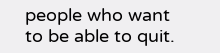people who want to be able to quit.